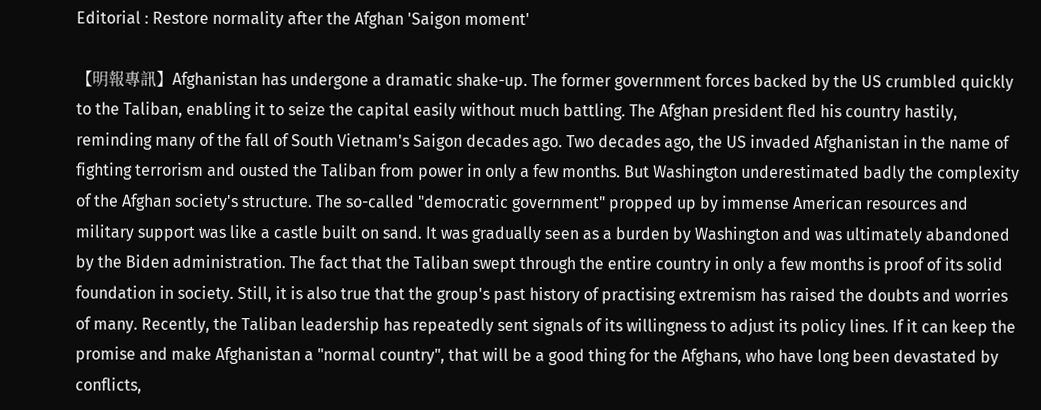Editorial : Restore normality after the Afghan 'Saigon moment'

【明報專訊】Afghanistan has undergone a dramatic shake-up. The former government forces backed by the US crumbled quickly to the Taliban, enabling it to seize the capital easily without much battling. The Afghan president fled his country hastily, reminding many of the fall of South Vietnam's Saigon decades ago. Two decades ago, the US invaded Afghanistan in the name of fighting terrorism and ousted the Taliban from power in only a few months. But Washington underestimated badly the complexity of the Afghan society's structure. The so-called "democratic government" propped up by immense American resources and military support was like a castle built on sand. It was gradually seen as a burden by Washington and was ultimately abandoned by the Biden administration. The fact that the Taliban swept through the entire country in only a few months is proof of its solid foundation in society. Still, it is also true that the group's past history of practising extremism has raised the doubts and worries of many. Recently, the Taliban leadership has repeatedly sent signals of its willingness to adjust its policy lines. If it can keep the promise and make Afghanistan a "normal country", that will be a good thing for the Afghans, who have long been devastated by conflicts,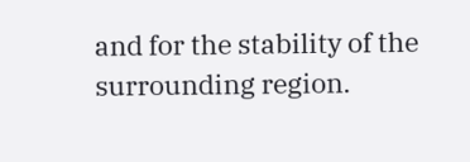and for the stability of the surrounding region.